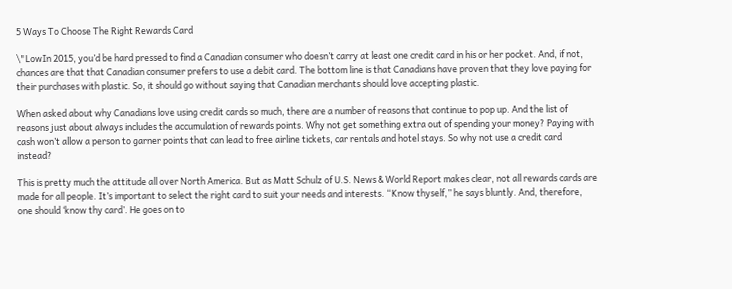5 Ways To Choose The Right Rewards Card

\"LowIn 2015, you’d be hard pressed to find a Canadian consumer who doesn’t carry at least one credit card in his or her pocket. And, if not, chances are that that Canadian consumer prefers to use a debit card. The bottom line is that Canadians have proven that they love paying for their purchases with plastic. So, it should go without saying that Canadian merchants should love accepting plastic.

When asked about why Canadians love using credit cards so much, there are a number of reasons that continue to pop up. And the list of reasons just about always includes the accumulation of rewards points. Why not get something extra out of spending your money? Paying with cash won’t allow a person to garner points that can lead to free airline tickets, car rentals and hotel stays. So why not use a credit card instead?

This is pretty much the attitude all over North America. But as Matt Schulz of U.S. News & World Report makes clear, not all rewards cards are made for all people. It’s important to select the right card to suit your needs and interests. “Know thyself,” he says bluntly. And, therefore, one should ‘know thy card’. He goes on to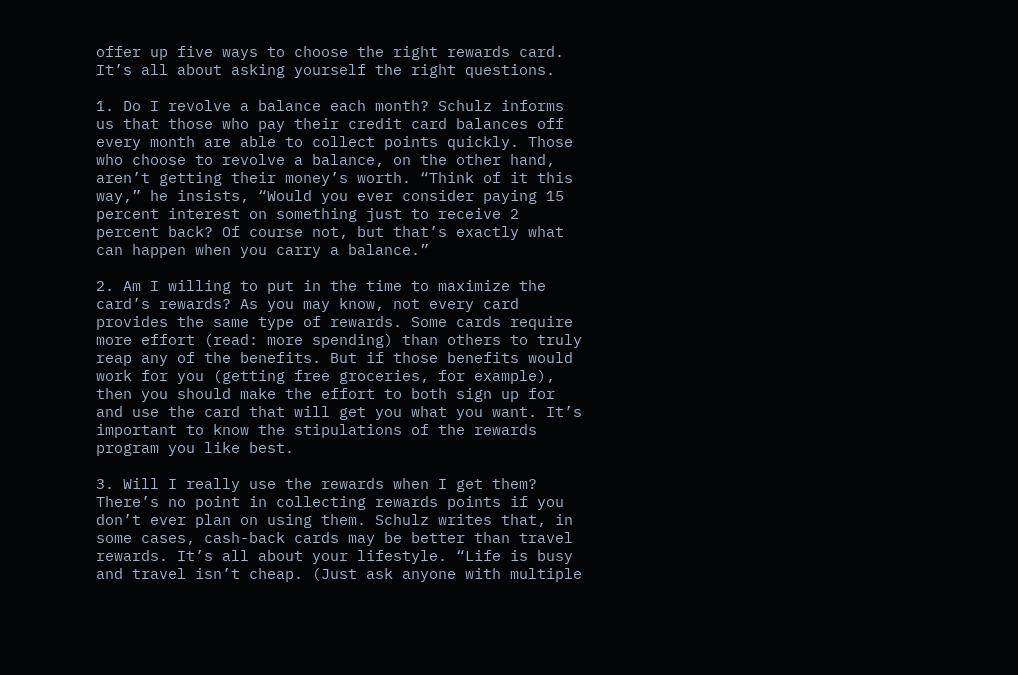offer up five ways to choose the right rewards card. It’s all about asking yourself the right questions.

1. Do I revolve a balance each month? Schulz informs us that those who pay their credit card balances off every month are able to collect points quickly. Those who choose to revolve a balance, on the other hand, aren’t getting their money’s worth. “Think of it this way,” he insists, “Would you ever consider paying 15 percent interest on something just to receive 2 percent back? Of course not, but that’s exactly what can happen when you carry a balance.”

2. Am I willing to put in the time to maximize the card’s rewards? As you may know, not every card provides the same type of rewards. Some cards require more effort (read: more spending) than others to truly reap any of the benefits. But if those benefits would work for you (getting free groceries, for example), then you should make the effort to both sign up for and use the card that will get you what you want. It’s important to know the stipulations of the rewards program you like best.

3. Will I really use the rewards when I get them? There’s no point in collecting rewards points if you don’t ever plan on using them. Schulz writes that, in some cases, cash-back cards may be better than travel rewards. It’s all about your lifestyle. “Life is busy and travel isn’t cheap. (Just ask anyone with multiple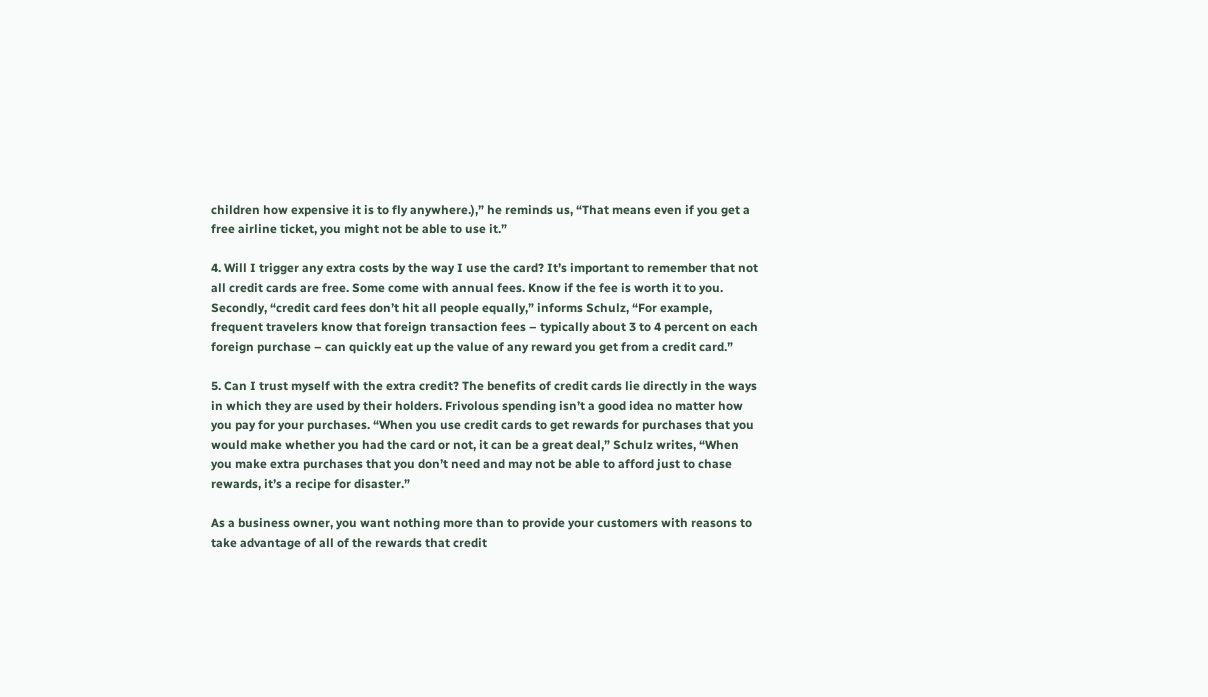children how expensive it is to fly anywhere.),” he reminds us, “That means even if you get a free airline ticket, you might not be able to use it.”

4. Will I trigger any extra costs by the way I use the card? It’s important to remember that not all credit cards are free. Some come with annual fees. Know if the fee is worth it to you. Secondly, “credit card fees don’t hit all people equally,” informs Schulz, “For example, frequent travelers know that foreign transaction fees – typically about 3 to 4 percent on each foreign purchase – can quickly eat up the value of any reward you get from a credit card.”

5. Can I trust myself with the extra credit? The benefits of credit cards lie directly in the ways in which they are used by their holders. Frivolous spending isn’t a good idea no matter how you pay for your purchases. “When you use credit cards to get rewards for purchases that you would make whether you had the card or not, it can be a great deal,” Schulz writes, “When you make extra purchases that you don’t need and may not be able to afford just to chase rewards, it’s a recipe for disaster.”

As a business owner, you want nothing more than to provide your customers with reasons to take advantage of all of the rewards that credit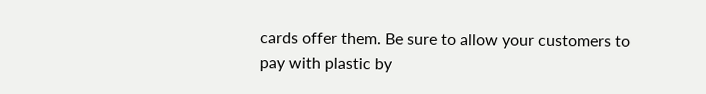cards offer them. Be sure to allow your customers to pay with plastic by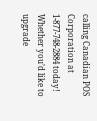calling Canadian POS Corporation at 1-877-748-2884 today! Whether you’d like to upgrade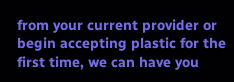from your current provider or begin accepting plastic for the first time, we can have you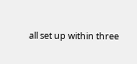all set up within three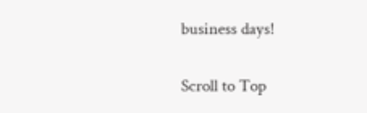business days!

Scroll to Top